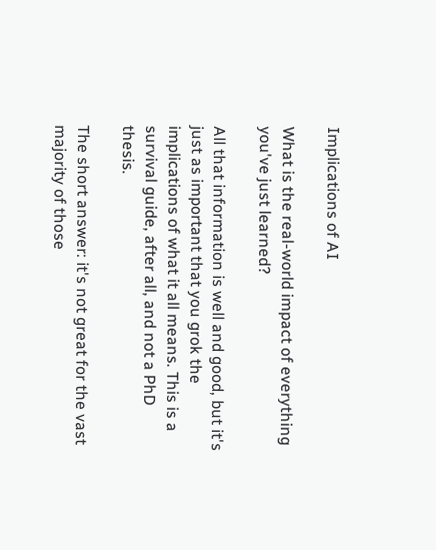Implications of AI

What is the real-world impact of everything you've just learned?

All that information is well and good, but it's just as important that you grok the implications of what it all means. This is a survival guide, after all, and not a PhD thesis.

The short answer: it's not great for the vast majority of those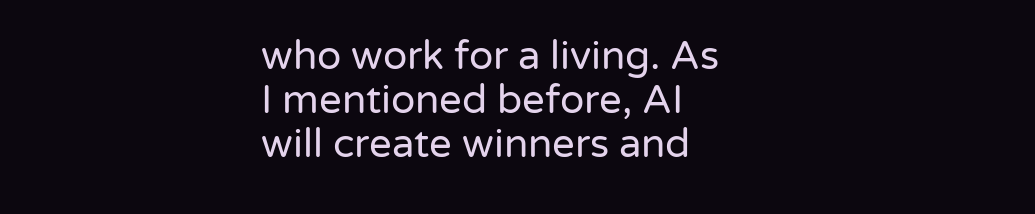who work for a living. As I mentioned before, AI will create winners and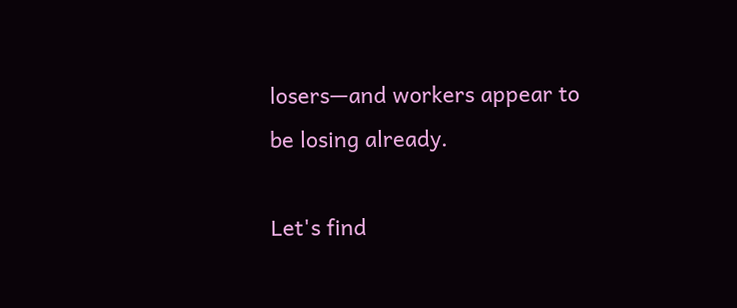losers—and workers appear to be losing already.

Let's find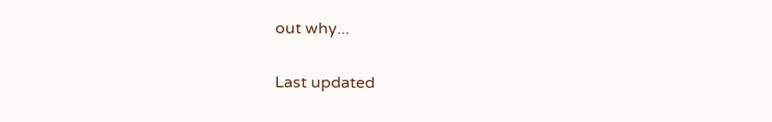out why...

Last updated